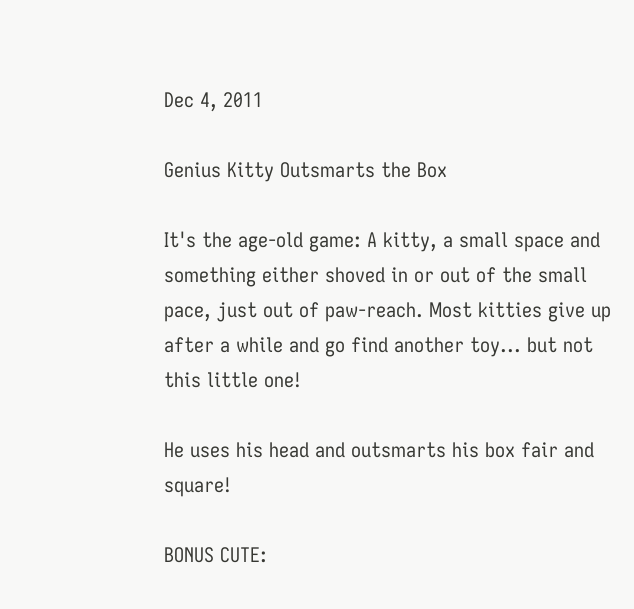Dec 4, 2011

Genius Kitty Outsmarts the Box

It's the age-old game: A kitty, a small space and something either shoved in or out of the small pace, just out of paw-reach. Most kitties give up after a while and go find another toy... but not this little one!

He uses his head and outsmarts his box fair and square!

BONUS CUTE: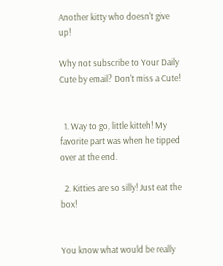Another kitty who doesn't give up!

Why not subscribe to Your Daily Cute by email? Don't miss a Cute!


  1. Way to go, little kitteh! My favorite part was when he tipped over at the end.

  2. Kitties are so silly! Just eat the box!


You know what would be really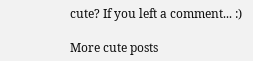cute? If you left a comment... :)

More cute posts